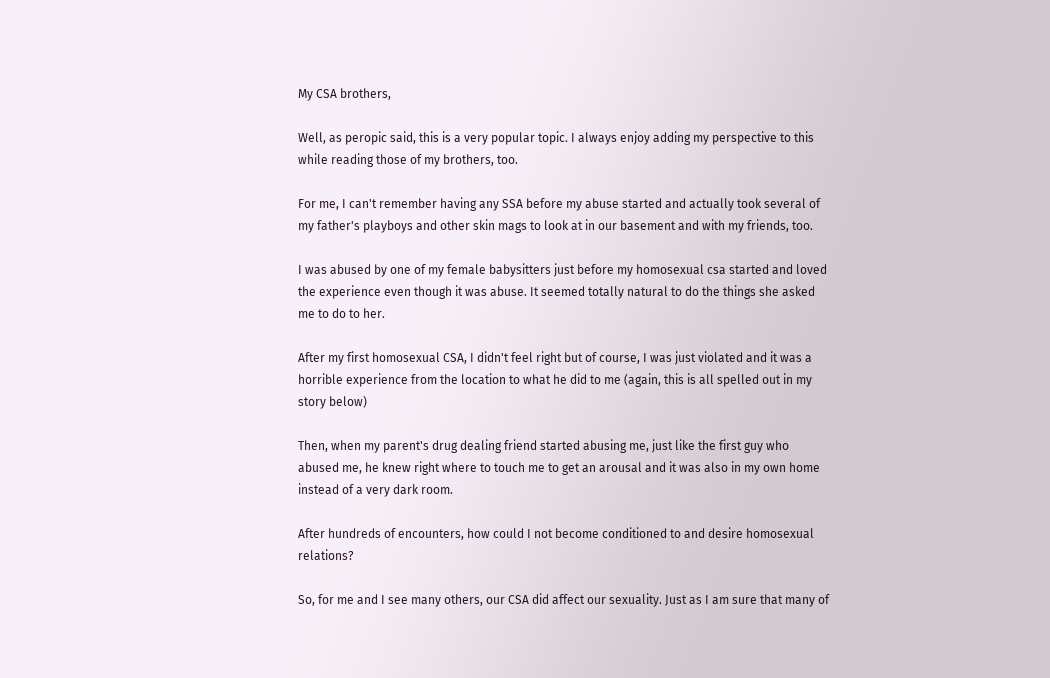My CSA brothers,

Well, as peropic said, this is a very popular topic. I always enjoy adding my perspective to this while reading those of my brothers, too.

For me, I can't remember having any SSA before my abuse started and actually took several of my father's playboys and other skin mags to look at in our basement and with my friends, too.

I was abused by one of my female babysitters just before my homosexual csa started and loved the experience even though it was abuse. It seemed totally natural to do the things she asked me to do to her.

After my first homosexual CSA, I didn't feel right but of course, I was just violated and it was a horrible experience from the location to what he did to me (again, this is all spelled out in my story below)

Then, when my parent's drug dealing friend started abusing me, just like the first guy who abused me, he knew right where to touch me to get an arousal and it was also in my own home instead of a very dark room.

After hundreds of encounters, how could I not become conditioned to and desire homosexual relations?

So, for me and I see many others, our CSA did affect our sexuality. Just as I am sure that many of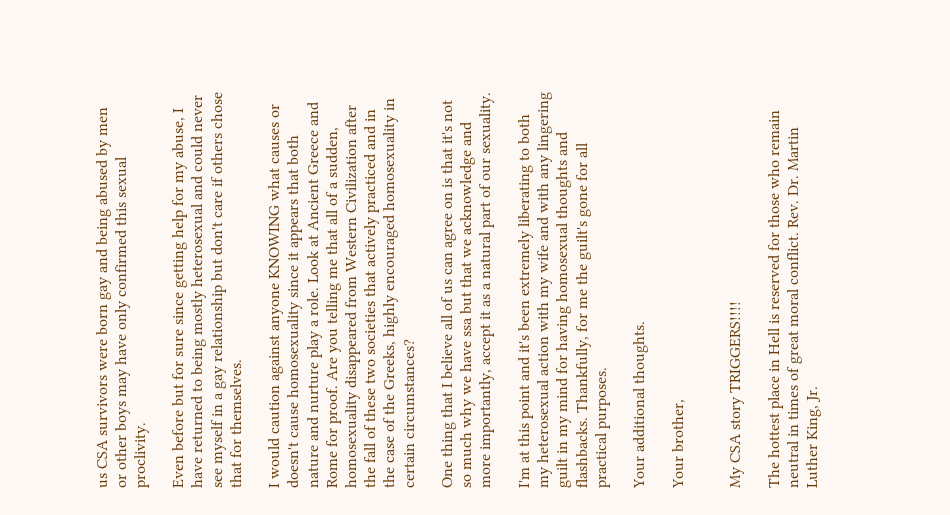us CSA survivors were born gay and being abused by men or other boys may have only confirmed this sexual proclivity.

Even before but for sure since getting help for my abuse, I have returned to being mostly heterosexual and could never see myself in a gay relationship but don't care if others chose that for themselves.

I would caution against anyone KNOWING what causes or doesn't cause homosexuality since it appears that both nature and nurture play a role. Look at Ancient Greece and Rome for proof. Are you telling me that all of a sudden, homosexuality disappeared from Western Civilization after the fall of these two societies that actively practiced and in the case of the Greeks, highly encouraged homosexuality in certain circumstances?

One thing that I believe all of us can agree on is that it's not so much why we have ssa but that we acknowledge and more importantly, accept it as a natural part of our sexuality.

I'm at this point and it's been extremely liberating to both my heterosexual action with my wife and with any lingering guilt in my mind for having homosexual thoughts and flashbacks. Thankfully, for me the guilt's gone for all practical purposes.

Your additional thoughts.

Your brother,


My CSA story TRIGGERS!!!!

The hottest place in Hell is reserved for those who remain neutral in times of great moral conflict. Rev. Dr. Martin Luther King, Jr.